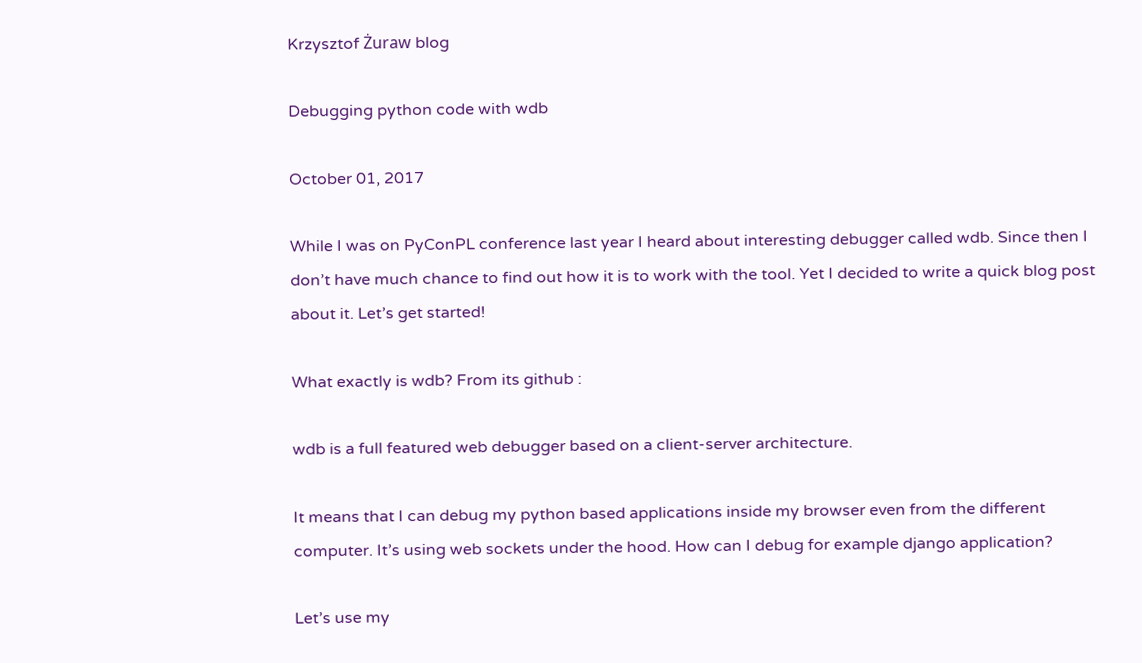Krzysztof Żuraw blog

Debugging python code with wdb

October 01, 2017

While I was on PyConPL conference last year I heard about interesting debugger called wdb. Since then I don’t have much chance to find out how it is to work with the tool. Yet I decided to write a quick blog post about it. Let’s get started!

What exactly is wdb? From its github :

wdb is a full featured web debugger based on a client-server architecture.

It means that I can debug my python based applications inside my browser even from the different computer. It’s using web sockets under the hood. How can I debug for example django application?

Let’s use my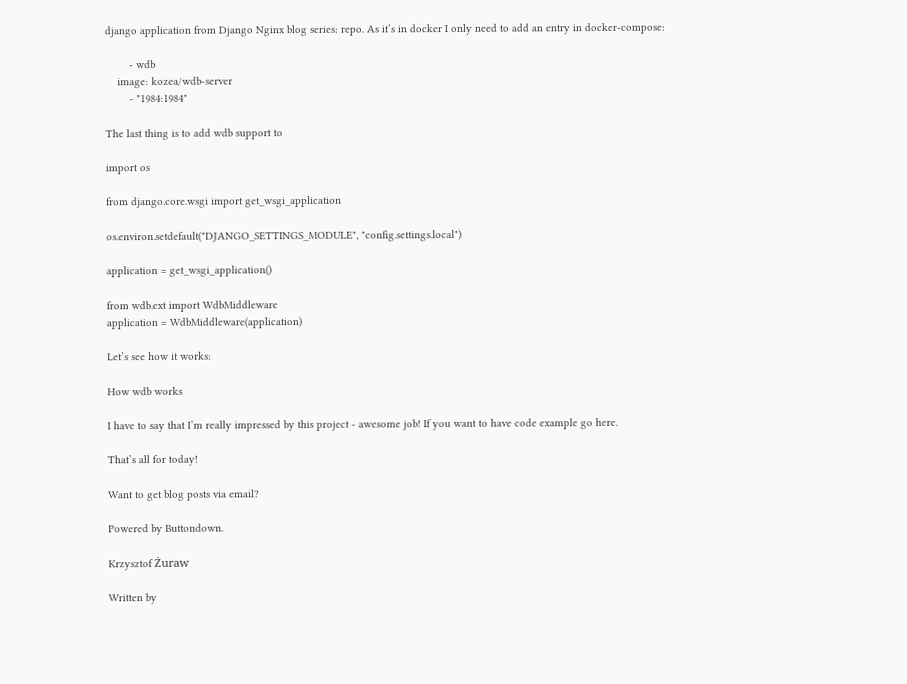django application from Django Nginx blog series: repo. As it’s in docker I only need to add an entry in docker-compose:

        - wdb
    image: kozea/wdb-server
        - "1984:1984"

The last thing is to add wdb support to

import os

from django.core.wsgi import get_wsgi_application

os.environ.setdefault("DJANGO_SETTINGS_MODULE", "config.settings.local")

application = get_wsgi_application()

from wdb.ext import WdbMiddleware
application = WdbMiddleware(application)

Let’s see how it works:

How wdb works

I have to say that I’m really impressed by this project - awesome job! If you want to have code example go here.

That’s all for today!

Want to get blog posts via email?

Powered by Buttondown.

Krzysztof Żuraw

Written by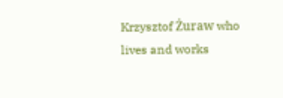Krzysztof Żuraw who lives and works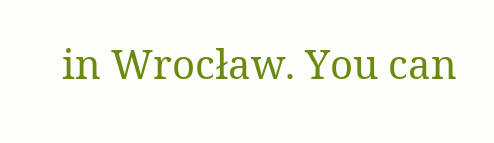in Wrocław. You can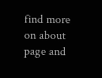find more on about page and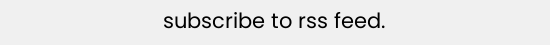subscribe to rss feed.